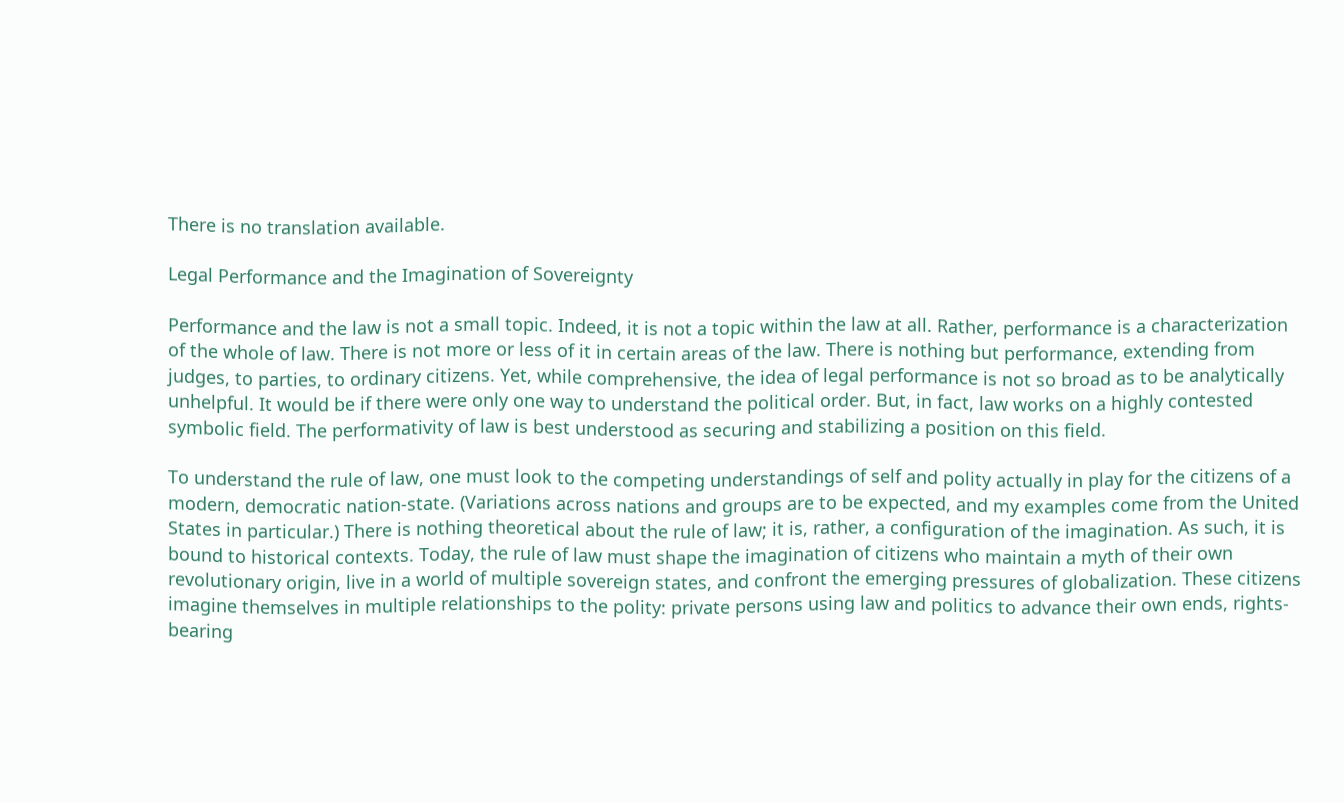There is no translation available.

Legal Performance and the Imagination of Sovereignty

Performance and the law is not a small topic. Indeed, it is not a topic within the law at all. Rather, performance is a characterization of the whole of law. There is not more or less of it in certain areas of the law. There is nothing but performance, extending from judges, to parties, to ordinary citizens. Yet, while comprehensive, the idea of legal performance is not so broad as to be analytically unhelpful. It would be if there were only one way to understand the political order. But, in fact, law works on a highly contested symbolic field. The performativity of law is best understood as securing and stabilizing a position on this field.

To understand the rule of law, one must look to the competing understandings of self and polity actually in play for the citizens of a modern, democratic nation-state. (Variations across nations and groups are to be expected, and my examples come from the United States in particular.) There is nothing theoretical about the rule of law; it is, rather, a configuration of the imagination. As such, it is bound to historical contexts. Today, the rule of law must shape the imagination of citizens who maintain a myth of their own revolutionary origin, live in a world of multiple sovereign states, and confront the emerging pressures of globalization. These citizens imagine themselves in multiple relationships to the polity: private persons using law and politics to advance their own ends, rights-bearing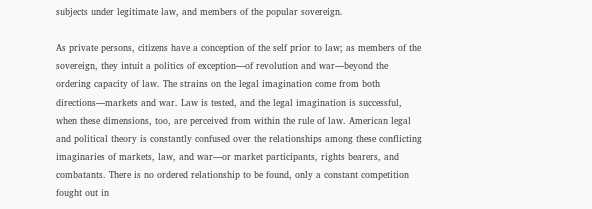subjects under legitimate law, and members of the popular sovereign.

As private persons, citizens have a conception of the self prior to law; as members of the sovereign, they intuit a politics of exception—of revolution and war—beyond the ordering capacity of law. The strains on the legal imagination come from both directions—markets and war. Law is tested, and the legal imagination is successful, when these dimensions, too, are perceived from within the rule of law. American legal and political theory is constantly confused over the relationships among these conflicting imaginaries of markets, law, and war—or market participants, rights bearers, and combatants. There is no ordered relationship to be found, only a constant competition fought out in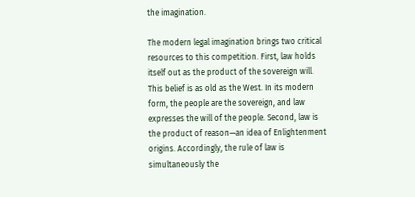the imagination.

The modern legal imagination brings two critical resources to this competition. First, law holds itself out as the product of the sovereign will. This belief is as old as the West. In its modern form, the people are the sovereign, and law expresses the will of the people. Second, law is the product of reason—an idea of Enlightenment origins. Accordingly, the rule of law is simultaneously the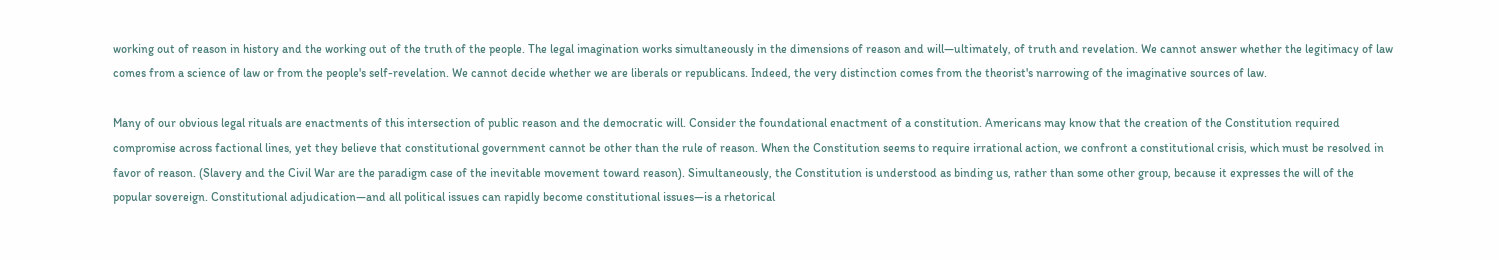working out of reason in history and the working out of the truth of the people. The legal imagination works simultaneously in the dimensions of reason and will—ultimately, of truth and revelation. We cannot answer whether the legitimacy of law comes from a science of law or from the people's self-revelation. We cannot decide whether we are liberals or republicans. Indeed, the very distinction comes from the theorist's narrowing of the imaginative sources of law.

Many of our obvious legal rituals are enactments of this intersection of public reason and the democratic will. Consider the foundational enactment of a constitution. Americans may know that the creation of the Constitution required compromise across factional lines, yet they believe that constitutional government cannot be other than the rule of reason. When the Constitution seems to require irrational action, we confront a constitutional crisis, which must be resolved in favor of reason. (Slavery and the Civil War are the paradigm case of the inevitable movement toward reason). Simultaneously, the Constitution is understood as binding us, rather than some other group, because it expresses the will of the popular sovereign. Constitutional adjudication—and all political issues can rapidly become constitutional issues—is a rhetorical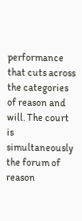performance that cuts across the categories of reason and will. The court is simultaneously the forum of reason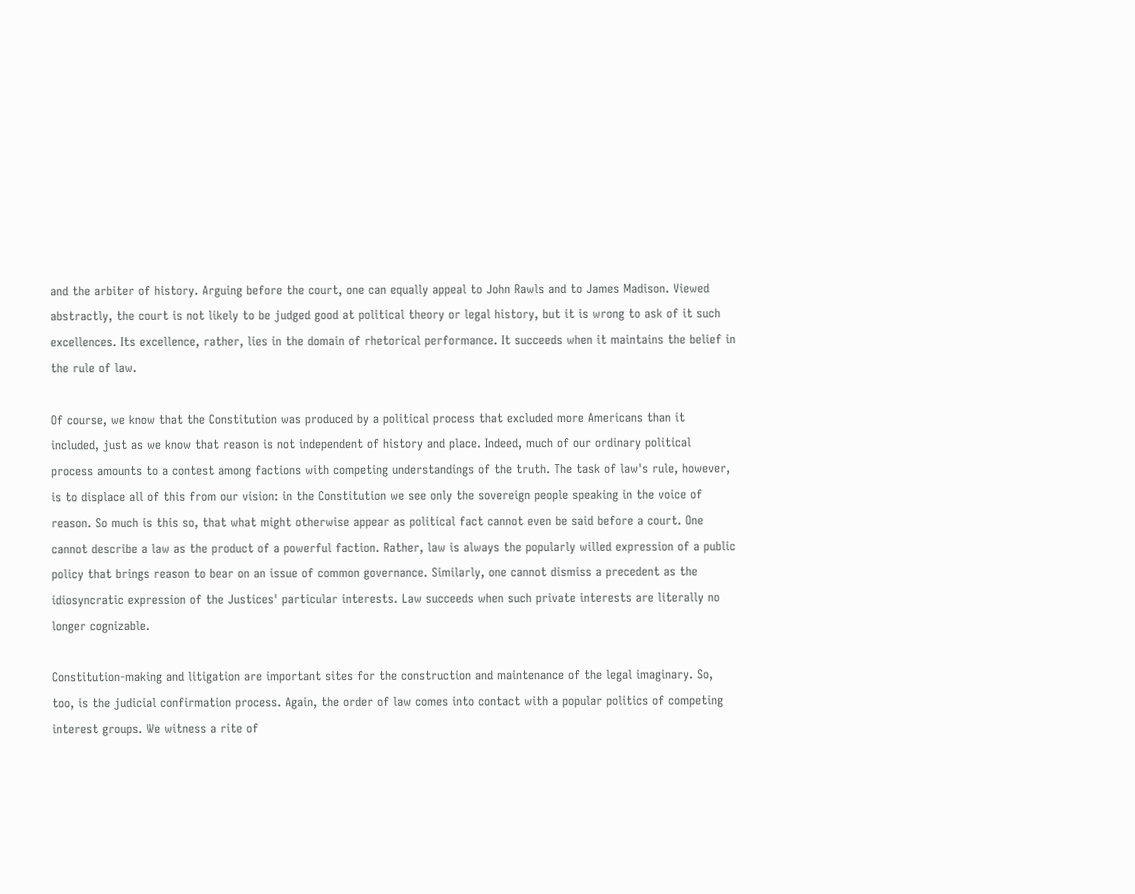and the arbiter of history. Arguing before the court, one can equally appeal to John Rawls and to James Madison. Viewed abstractly, the court is not likely to be judged good at political theory or legal history, but it is wrong to ask of it such excellences. Its excellence, rather, lies in the domain of rhetorical performance. It succeeds when it maintains the belief in the rule of law.

Of course, we know that the Constitution was produced by a political process that excluded more Americans than it included, just as we know that reason is not independent of history and place. Indeed, much of our ordinary political process amounts to a contest among factions with competing understandings of the truth. The task of law's rule, however, is to displace all of this from our vision: in the Constitution we see only the sovereign people speaking in the voice of reason. So much is this so, that what might otherwise appear as political fact cannot even be said before a court. One cannot describe a law as the product of a powerful faction. Rather, law is always the popularly willed expression of a public policy that brings reason to bear on an issue of common governance. Similarly, one cannot dismiss a precedent as the idiosyncratic expression of the Justices' particular interests. Law succeeds when such private interests are literally no longer cognizable.

Constitution-making and litigation are important sites for the construction and maintenance of the legal imaginary. So, too, is the judicial confirmation process. Again, the order of law comes into contact with a popular politics of competing interest groups. We witness a rite of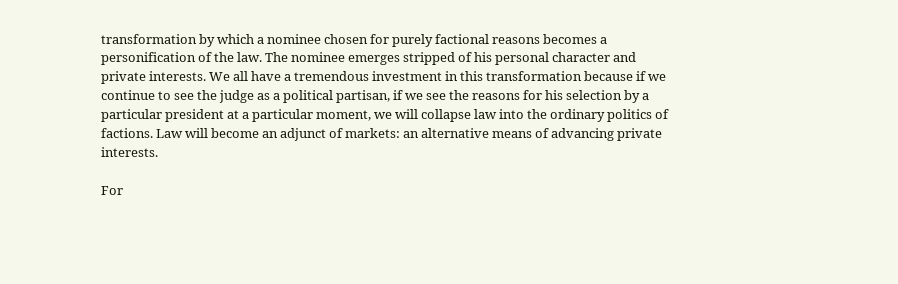transformation by which a nominee chosen for purely factional reasons becomes a personification of the law. The nominee emerges stripped of his personal character and private interests. We all have a tremendous investment in this transformation because if we continue to see the judge as a political partisan, if we see the reasons for his selection by a particular president at a particular moment, we will collapse law into the ordinary politics of factions. Law will become an adjunct of markets: an alternative means of advancing private interests.

For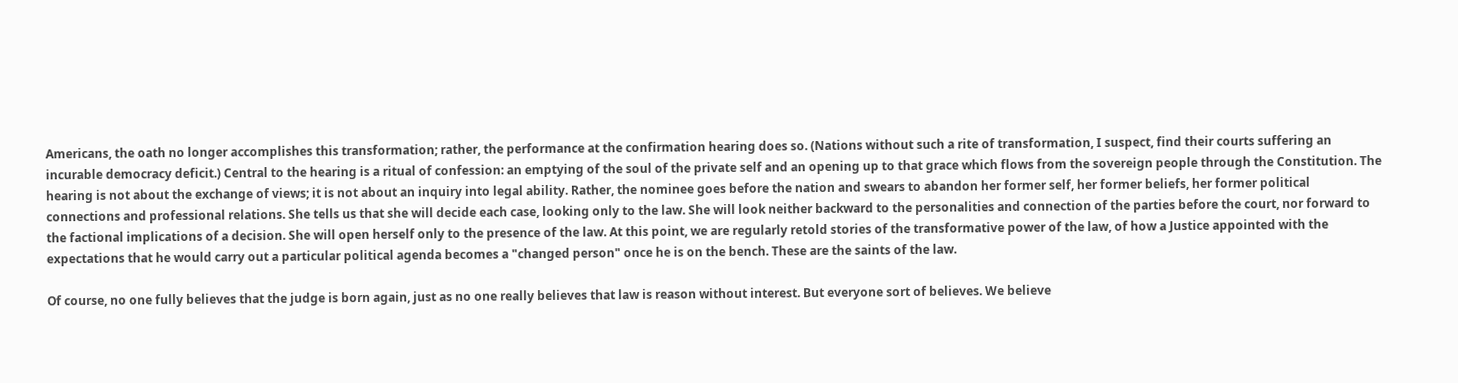Americans, the oath no longer accomplishes this transformation; rather, the performance at the confirmation hearing does so. (Nations without such a rite of transformation, I suspect, find their courts suffering an incurable democracy deficit.) Central to the hearing is a ritual of confession: an emptying of the soul of the private self and an opening up to that grace which flows from the sovereign people through the Constitution. The hearing is not about the exchange of views; it is not about an inquiry into legal ability. Rather, the nominee goes before the nation and swears to abandon her former self, her former beliefs, her former political connections and professional relations. She tells us that she will decide each case, looking only to the law. She will look neither backward to the personalities and connection of the parties before the court, nor forward to the factional implications of a decision. She will open herself only to the presence of the law. At this point, we are regularly retold stories of the transformative power of the law, of how a Justice appointed with the expectations that he would carry out a particular political agenda becomes a "changed person" once he is on the bench. These are the saints of the law.

Of course, no one fully believes that the judge is born again, just as no one really believes that law is reason without interest. But everyone sort of believes. We believe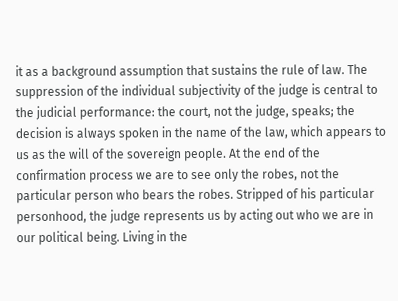it as a background assumption that sustains the rule of law. The suppression of the individual subjectivity of the judge is central to the judicial performance: the court, not the judge, speaks; the decision is always spoken in the name of the law, which appears to us as the will of the sovereign people. At the end of the confirmation process we are to see only the robes, not the particular person who bears the robes. Stripped of his particular personhood, the judge represents us by acting out who we are in our political being. Living in the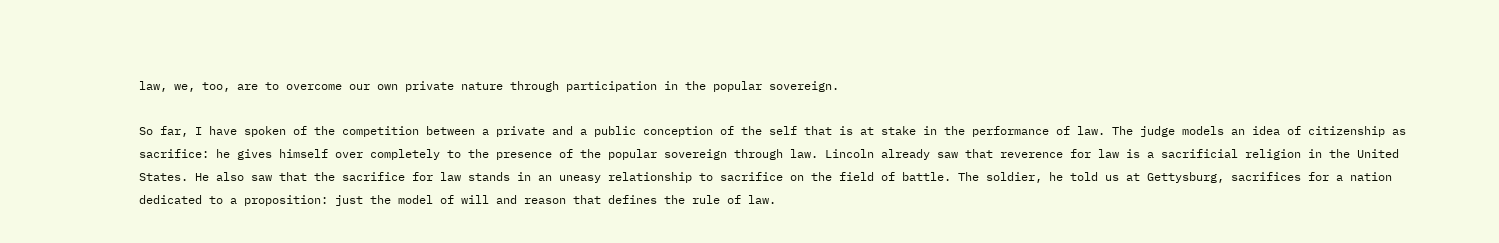law, we, too, are to overcome our own private nature through participation in the popular sovereign.

So far, I have spoken of the competition between a private and a public conception of the self that is at stake in the performance of law. The judge models an idea of citizenship as sacrifice: he gives himself over completely to the presence of the popular sovereign through law. Lincoln already saw that reverence for law is a sacrificial religion in the United States. He also saw that the sacrifice for law stands in an uneasy relationship to sacrifice on the field of battle. The soldier, he told us at Gettysburg, sacrifices for a nation dedicated to a proposition: just the model of will and reason that defines the rule of law.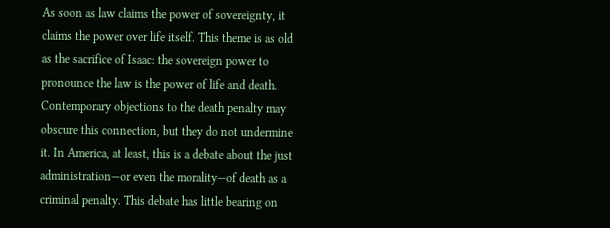As soon as law claims the power of sovereignty, it claims the power over life itself. This theme is as old as the sacrifice of Isaac: the sovereign power to pronounce the law is the power of life and death. Contemporary objections to the death penalty may obscure this connection, but they do not undermine it. In America, at least, this is a debate about the just administration—or even the morality—of death as a criminal penalty. This debate has little bearing on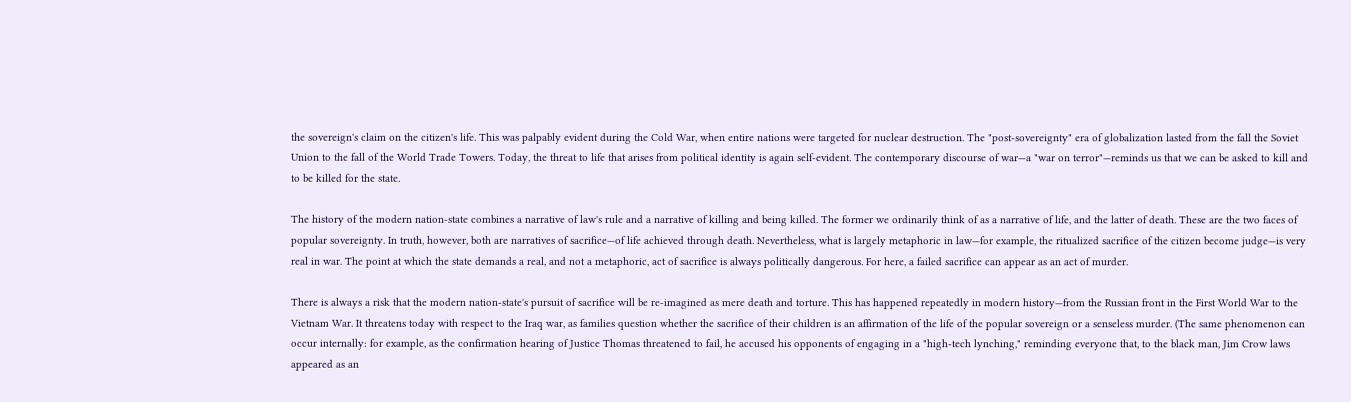the sovereign's claim on the citizen's life. This was palpably evident during the Cold War, when entire nations were targeted for nuclear destruction. The "post-sovereignty" era of globalization lasted from the fall the Soviet Union to the fall of the World Trade Towers. Today, the threat to life that arises from political identity is again self-evident. The contemporary discourse of war—a "war on terror"—reminds us that we can be asked to kill and to be killed for the state.

The history of the modern nation-state combines a narrative of law's rule and a narrative of killing and being killed. The former we ordinarily think of as a narrative of life, and the latter of death. These are the two faces of popular sovereignty. In truth, however, both are narratives of sacrifice—of life achieved through death. Nevertheless, what is largely metaphoric in law—for example, the ritualized sacrifice of the citizen become judge—is very real in war. The point at which the state demands a real, and not a metaphoric, act of sacrifice is always politically dangerous. For here, a failed sacrifice can appear as an act of murder.

There is always a risk that the modern nation-state's pursuit of sacrifice will be re-imagined as mere death and torture. This has happened repeatedly in modern history—from the Russian front in the First World War to the Vietnam War. It threatens today with respect to the Iraq war, as families question whether the sacrifice of their children is an affirmation of the life of the popular sovereign or a senseless murder. (The same phenomenon can occur internally: for example, as the confirmation hearing of Justice Thomas threatened to fail, he accused his opponents of engaging in a "high-tech lynching," reminding everyone that, to the black man, Jim Crow laws appeared as an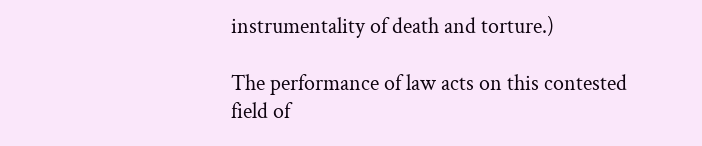instrumentality of death and torture.)

The performance of law acts on this contested field of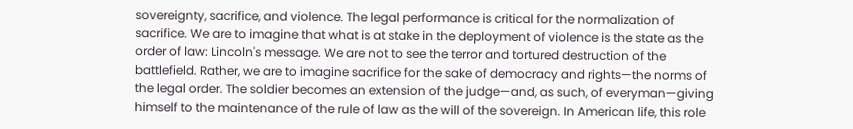sovereignty, sacrifice, and violence. The legal performance is critical for the normalization of sacrifice. We are to imagine that what is at stake in the deployment of violence is the state as the order of law: Lincoln's message. We are not to see the terror and tortured destruction of the battlefield. Rather, we are to imagine sacrifice for the sake of democracy and rights—the norms of the legal order. The soldier becomes an extension of the judge—and, as such, of everyman—giving himself to the maintenance of the rule of law as the will of the sovereign. In American life, this role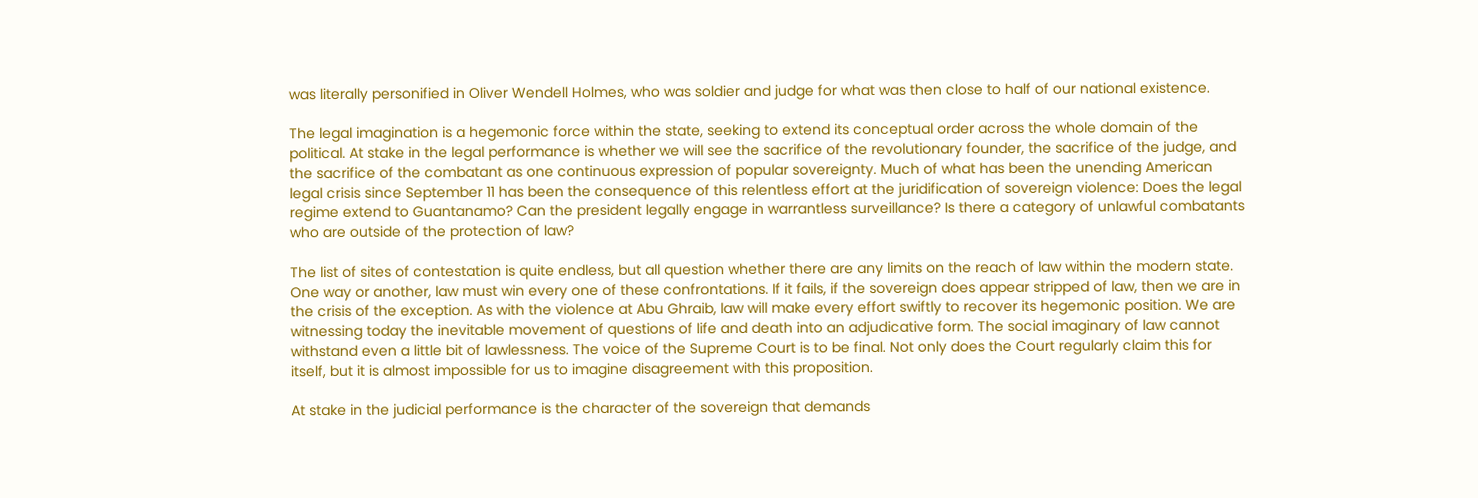was literally personified in Oliver Wendell Holmes, who was soldier and judge for what was then close to half of our national existence.

The legal imagination is a hegemonic force within the state, seeking to extend its conceptual order across the whole domain of the political. At stake in the legal performance is whether we will see the sacrifice of the revolutionary founder, the sacrifice of the judge, and the sacrifice of the combatant as one continuous expression of popular sovereignty. Much of what has been the unending American legal crisis since September 11 has been the consequence of this relentless effort at the juridification of sovereign violence: Does the legal regime extend to Guantanamo? Can the president legally engage in warrantless surveillance? Is there a category of unlawful combatants who are outside of the protection of law?

The list of sites of contestation is quite endless, but all question whether there are any limits on the reach of law within the modern state. One way or another, law must win every one of these confrontations. If it fails, if the sovereign does appear stripped of law, then we are in the crisis of the exception. As with the violence at Abu Ghraib, law will make every effort swiftly to recover its hegemonic position. We are witnessing today the inevitable movement of questions of life and death into an adjudicative form. The social imaginary of law cannot withstand even a little bit of lawlessness. The voice of the Supreme Court is to be final. Not only does the Court regularly claim this for itself, but it is almost impossible for us to imagine disagreement with this proposition.

At stake in the judicial performance is the character of the sovereign that demands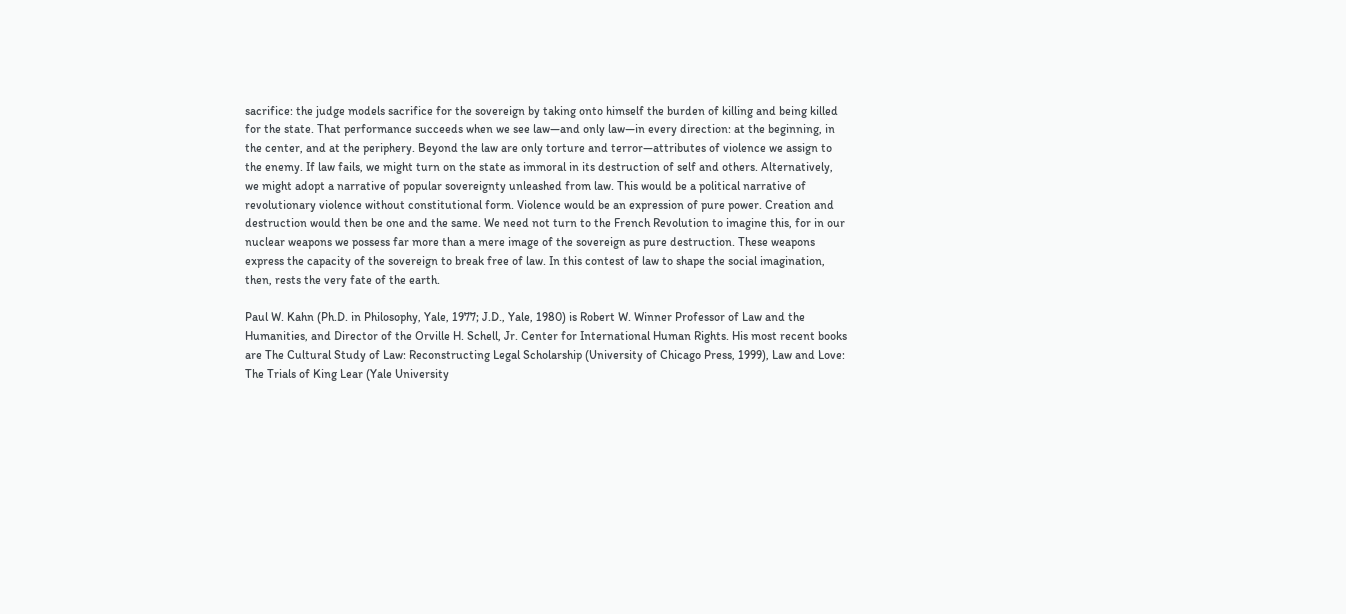sacrifice: the judge models sacrifice for the sovereign by taking onto himself the burden of killing and being killed for the state. That performance succeeds when we see law—and only law—in every direction: at the beginning, in the center, and at the periphery. Beyond the law are only torture and terror—attributes of violence we assign to the enemy. If law fails, we might turn on the state as immoral in its destruction of self and others. Alternatively, we might adopt a narrative of popular sovereignty unleashed from law. This would be a political narrative of revolutionary violence without constitutional form. Violence would be an expression of pure power. Creation and destruction would then be one and the same. We need not turn to the French Revolution to imagine this, for in our nuclear weapons we possess far more than a mere image of the sovereign as pure destruction. These weapons express the capacity of the sovereign to break free of law. In this contest of law to shape the social imagination, then, rests the very fate of the earth.

Paul W. Kahn (Ph.D. in Philosophy, Yale, 1977; J.D., Yale, 1980) is Robert W. Winner Professor of Law and the Humanities, and Director of the Orville H. Schell, Jr. Center for International Human Rights. His most recent books are The Cultural Study of Law: Reconstructing Legal Scholarship (University of Chicago Press, 1999), Law and Love: The Trials of King Lear (Yale University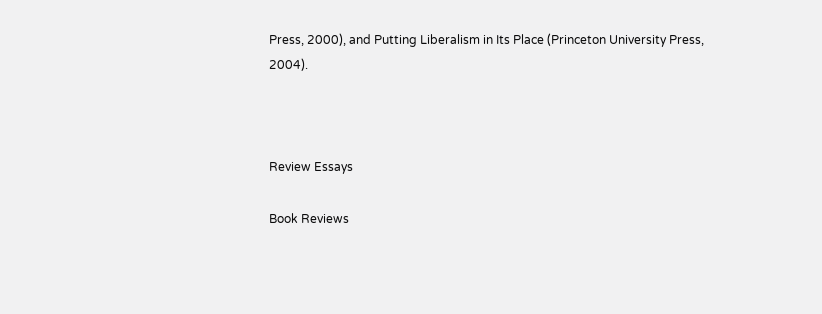Press, 2000), and Putting Liberalism in Its Place (Princeton University Press, 2004).



Review Essays

Book Reviews